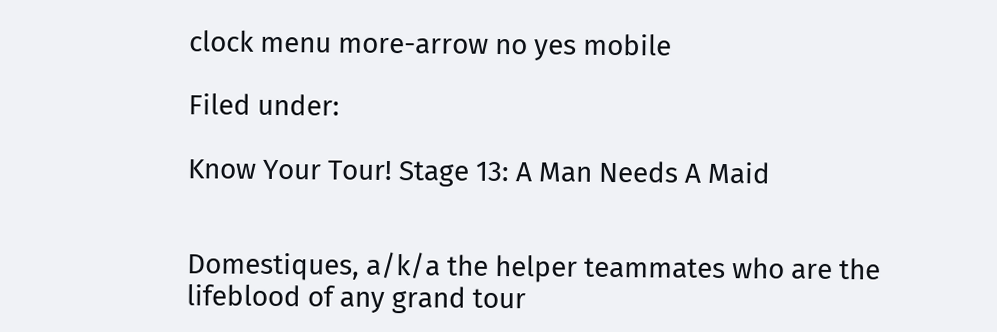clock menu more-arrow no yes mobile

Filed under:

Know Your Tour! Stage 13: A Man Needs A Maid


Domestiques, a/k/a the helper teammates who are the lifeblood of any grand tour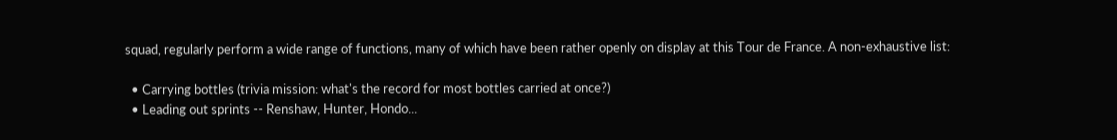squad, regularly perform a wide range of functions, many of which have been rather openly on display at this Tour de France. A non-exhaustive list:

  • Carrying bottles (trivia mission: what's the record for most bottles carried at once?)
  • Leading out sprints -- Renshaw, Hunter, Hondo...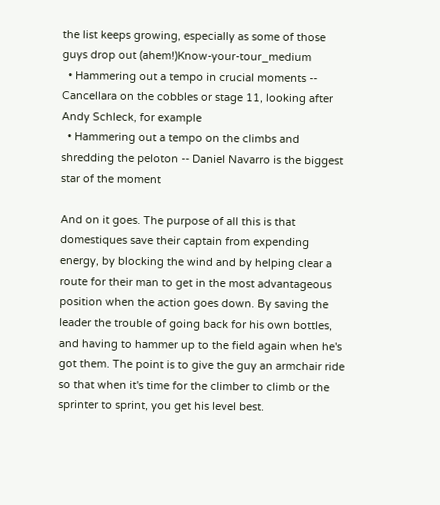the list keeps growing, especially as some of those guys drop out (ahem!)Know-your-tour_medium
  • Hammering out a tempo in crucial moments -- Cancellara on the cobbles or stage 11, looking after Andy Schleck, for example
  • Hammering out a tempo on the climbs and shredding the peloton -- Daniel Navarro is the biggest star of the moment

And on it goes. The purpose of all this is that domestiques save their captain from expending energy, by blocking the wind and by helping clear a route for their man to get in the most advantageous position when the action goes down. By saving the leader the trouble of going back for his own bottles, and having to hammer up to the field again when he's got them. The point is to give the guy an armchair ride so that when it's time for the climber to climb or the sprinter to sprint, you get his level best.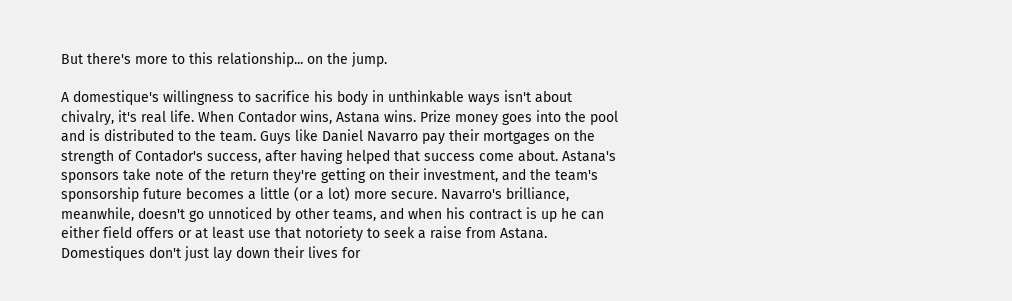But there's more to this relationship... on the jump.

A domestique's willingness to sacrifice his body in unthinkable ways isn't about chivalry, it's real life. When Contador wins, Astana wins. Prize money goes into the pool and is distributed to the team. Guys like Daniel Navarro pay their mortgages on the strength of Contador's success, after having helped that success come about. Astana's sponsors take note of the return they're getting on their investment, and the team's sponsorship future becomes a little (or a lot) more secure. Navarro's brilliance, meanwhile, doesn't go unnoticed by other teams, and when his contract is up he can either field offers or at least use that notoriety to seek a raise from Astana. Domestiques don't just lay down their lives for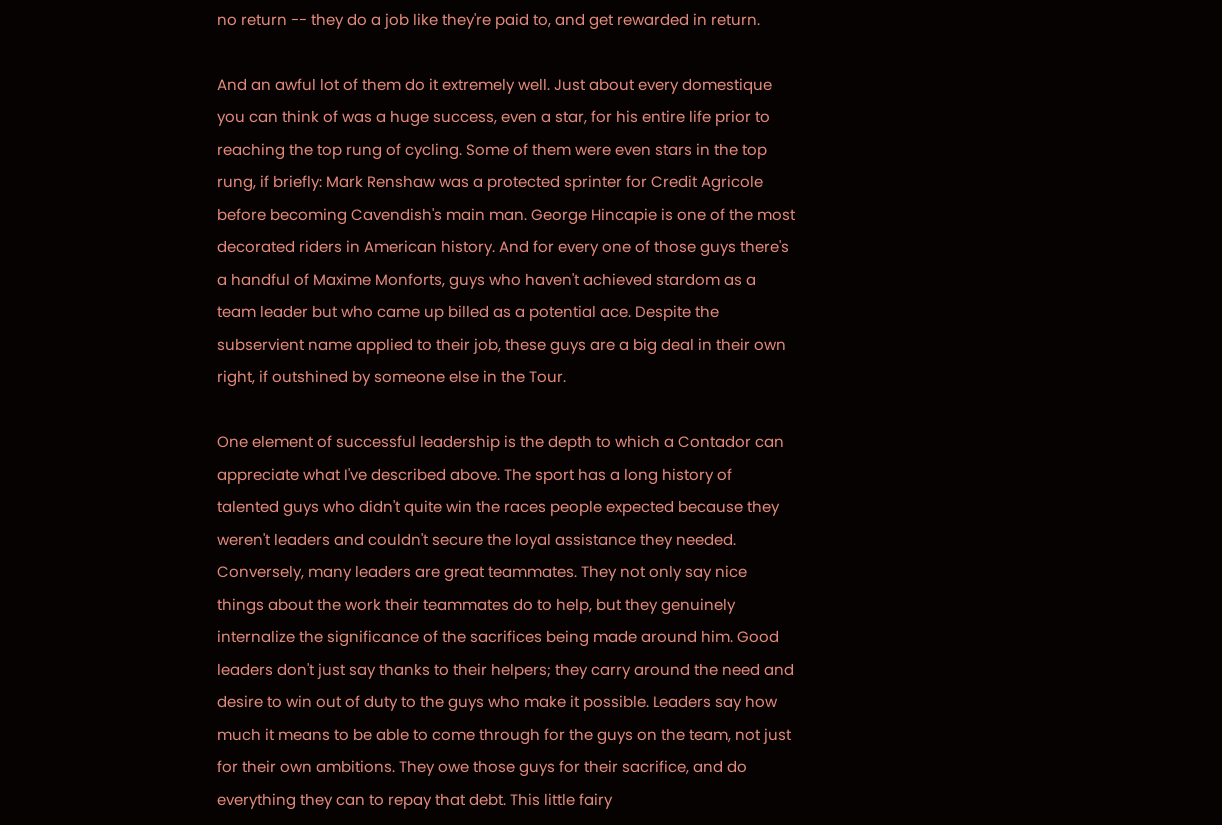no return -- they do a job like they're paid to, and get rewarded in return.

And an awful lot of them do it extremely well. Just about every domestique you can think of was a huge success, even a star, for his entire life prior to reaching the top rung of cycling. Some of them were even stars in the top rung, if briefly: Mark Renshaw was a protected sprinter for Credit Agricole before becoming Cavendish's main man. George Hincapie is one of the most decorated riders in American history. And for every one of those guys there's a handful of Maxime Monforts, guys who haven't achieved stardom as a team leader but who came up billed as a potential ace. Despite the subservient name applied to their job, these guys are a big deal in their own right, if outshined by someone else in the Tour.

One element of successful leadership is the depth to which a Contador can appreciate what I've described above. The sport has a long history of talented guys who didn't quite win the races people expected because they weren't leaders and couldn't secure the loyal assistance they needed. Conversely, many leaders are great teammates. They not only say nice things about the work their teammates do to help, but they genuinely internalize the significance of the sacrifices being made around him. Good leaders don't just say thanks to their helpers; they carry around the need and desire to win out of duty to the guys who make it possible. Leaders say how much it means to be able to come through for the guys on the team, not just for their own ambitions. They owe those guys for their sacrifice, and do everything they can to repay that debt. This little fairy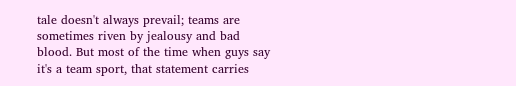tale doesn't always prevail; teams are sometimes riven by jealousy and bad blood. But most of the time when guys say it's a team sport, that statement carries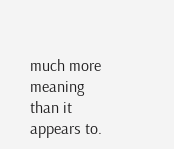much more meaning than it appears to.